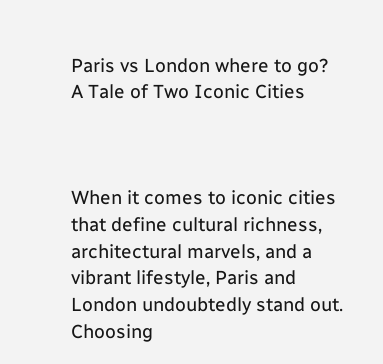Paris vs London where to go? A Tale of Two Iconic Cities



When it comes to iconic cities that define cultural richness, architectural marvels, and a vibrant lifestyle, Paris and London undoubtedly stand out. Choosing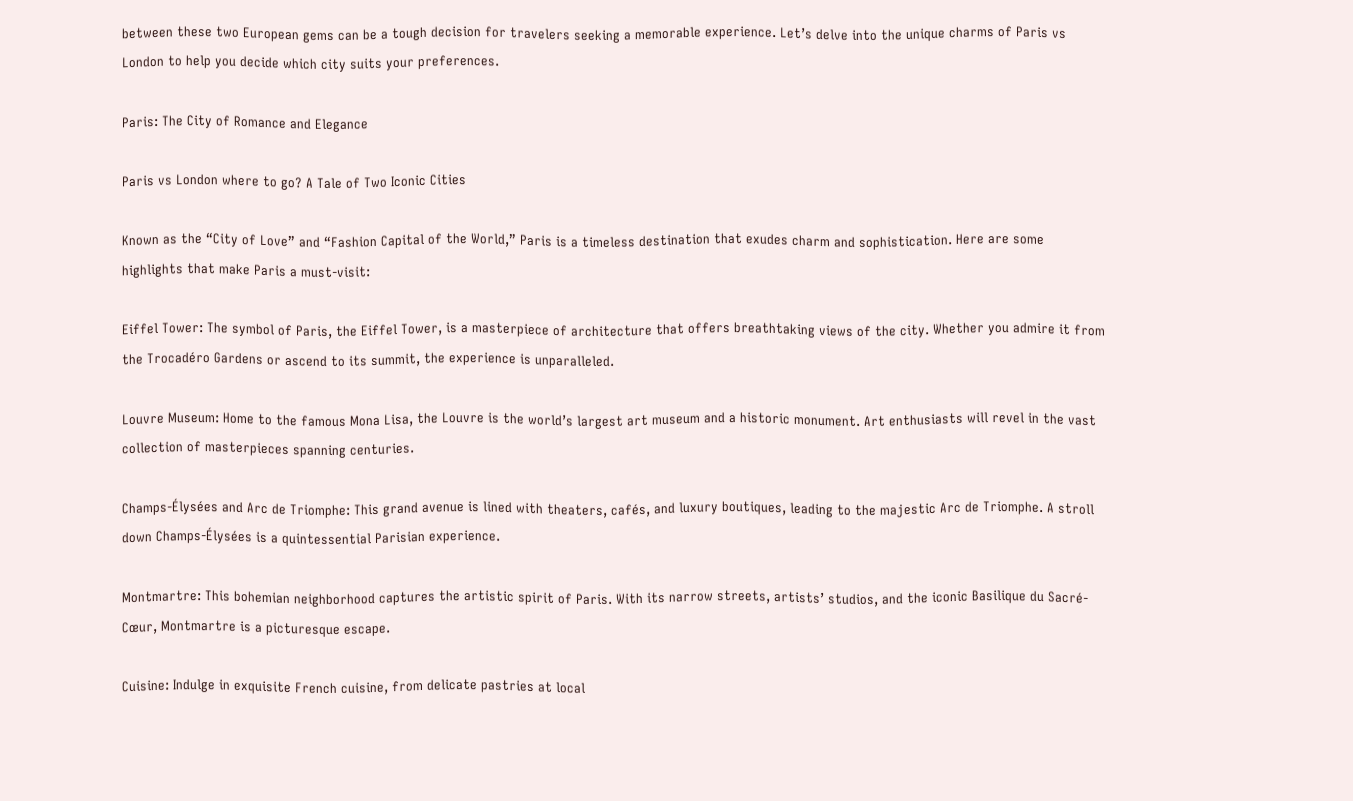between these two European gems can be a tough decision for travelers seeking a memorable experience. Let’s delve into the unique charms of Paris vs London to help you decide which city suits your preferences.

Paris: The City of Romance and Elegance

Paris vs London where to go? A Tale of Two Iconic Cities

Known as the “City of Love” and “Fashion Capital of the World,” Paris is a timeless destination that exudes charm and sophistication. Here are some highlights that make Paris a must-visit:

Eiffel Tower: The symbol of Paris, the Eiffel Tower, is a masterpiece of architecture that offers breathtaking views of the city. Whether you admire it from the Trocadéro Gardens or ascend to its summit, the experience is unparalleled.

Louvre Museum: Home to the famous Mona Lisa, the Louvre is the world’s largest art museum and a historic monument. Art enthusiasts will revel in the vast collection of masterpieces spanning centuries.

Champs-Élysées and Arc de Triomphe: This grand avenue is lined with theaters, cafés, and luxury boutiques, leading to the majestic Arc de Triomphe. A stroll down Champs-Élysées is a quintessential Parisian experience.

Montmartre: This bohemian neighborhood captures the artistic spirit of Paris. With its narrow streets, artists’ studios, and the iconic Basilique du Sacré-Cœur, Montmartre is a picturesque escape.

Cuisine: Indulge in exquisite French cuisine, from delicate pastries at local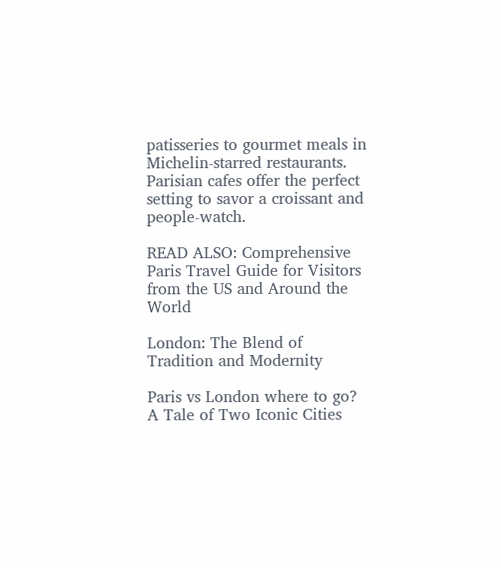patisseries to gourmet meals in Michelin-starred restaurants. Parisian cafes offer the perfect setting to savor a croissant and people-watch.

READ ALSO: Comprehensive Paris Travel Guide for Visitors from the US and Around the World

London: The Blend of Tradition and Modernity

Paris vs London where to go? A Tale of Two Iconic Cities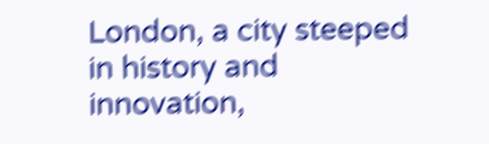London, a city steeped in history and innovation,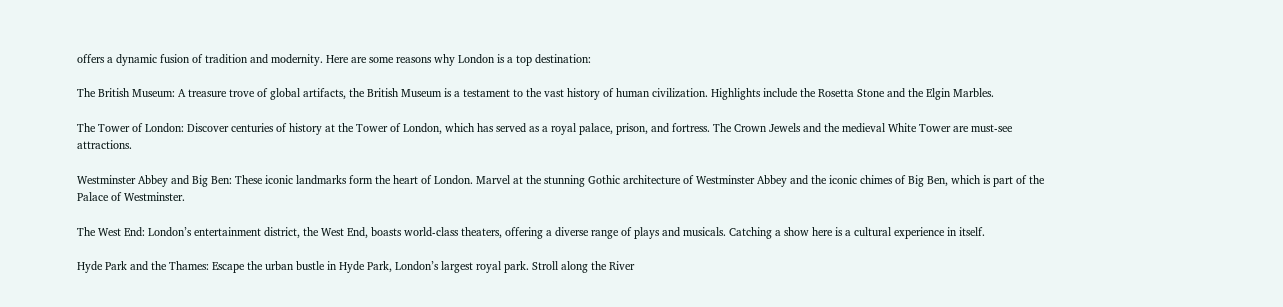offers a dynamic fusion of tradition and modernity. Here are some reasons why London is a top destination:

The British Museum: A treasure trove of global artifacts, the British Museum is a testament to the vast history of human civilization. Highlights include the Rosetta Stone and the Elgin Marbles.

The Tower of London: Discover centuries of history at the Tower of London, which has served as a royal palace, prison, and fortress. The Crown Jewels and the medieval White Tower are must-see attractions.

Westminster Abbey and Big Ben: These iconic landmarks form the heart of London. Marvel at the stunning Gothic architecture of Westminster Abbey and the iconic chimes of Big Ben, which is part of the Palace of Westminster.

The West End: London’s entertainment district, the West End, boasts world-class theaters, offering a diverse range of plays and musicals. Catching a show here is a cultural experience in itself.

Hyde Park and the Thames: Escape the urban bustle in Hyde Park, London’s largest royal park. Stroll along the River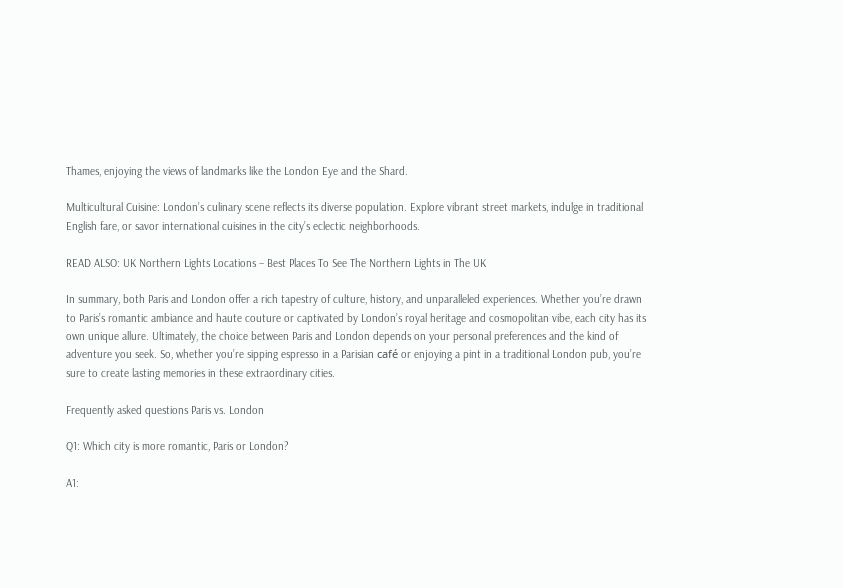Thames, enjoying the views of landmarks like the London Eye and the Shard.

Multicultural Cuisine: London’s culinary scene reflects its diverse population. Explore vibrant street markets, indulge in traditional English fare, or savor international cuisines in the city’s eclectic neighborhoods.

READ ALSO: UK Northern Lights Locations – Best Places To See The Northern Lights in The UK

In summary, both Paris and London offer a rich tapestry of culture, history, and unparalleled experiences. Whether you’re drawn to Paris’s romantic ambiance and haute couture or captivated by London’s royal heritage and cosmopolitan vibe, each city has its own unique allure. Ultimately, the choice between Paris and London depends on your personal preferences and the kind of adventure you seek. So, whether you’re sipping espresso in a Parisian café or enjoying a pint in a traditional London pub, you’re sure to create lasting memories in these extraordinary cities.

Frequently asked questions Paris vs. London

Q1: Which city is more romantic, Paris or London?

A1: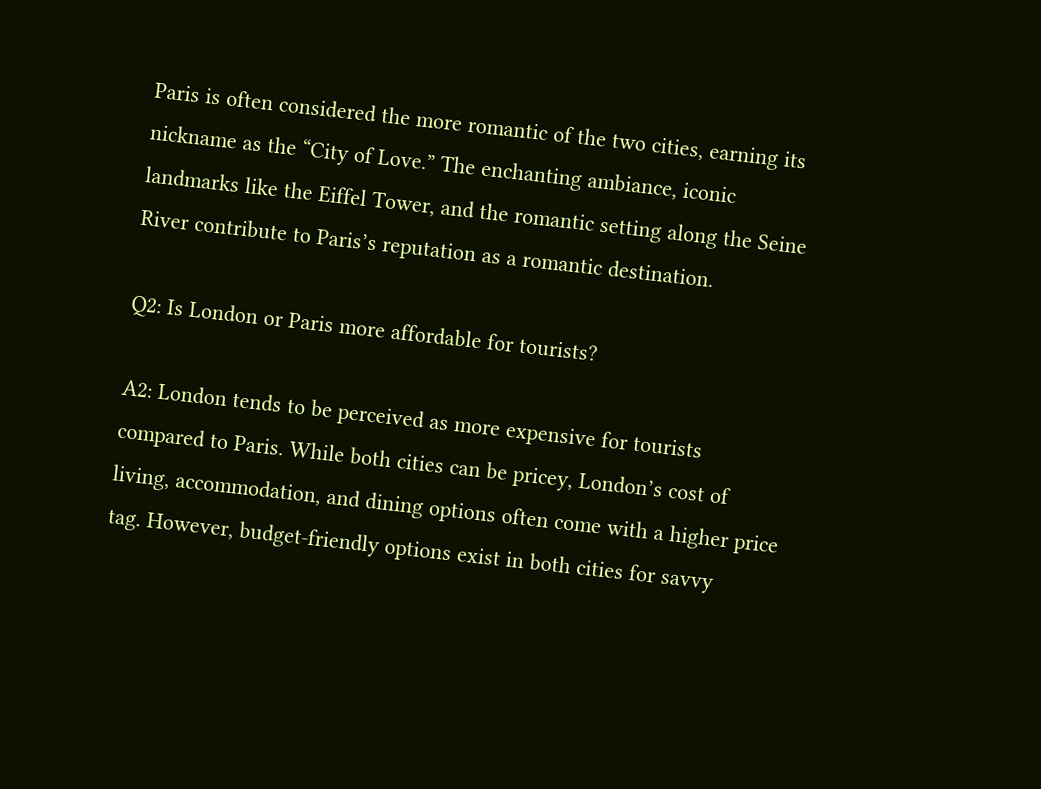Paris is often considered the more romantic of the two cities, earning its nickname as the “City of Love.” The enchanting ambiance, iconic landmarks like the Eiffel Tower, and the romantic setting along the Seine River contribute to Paris’s reputation as a romantic destination.

Q2: Is London or Paris more affordable for tourists?

A2: London tends to be perceived as more expensive for tourists compared to Paris. While both cities can be pricey, London’s cost of living, accommodation, and dining options often come with a higher price tag. However, budget-friendly options exist in both cities for savvy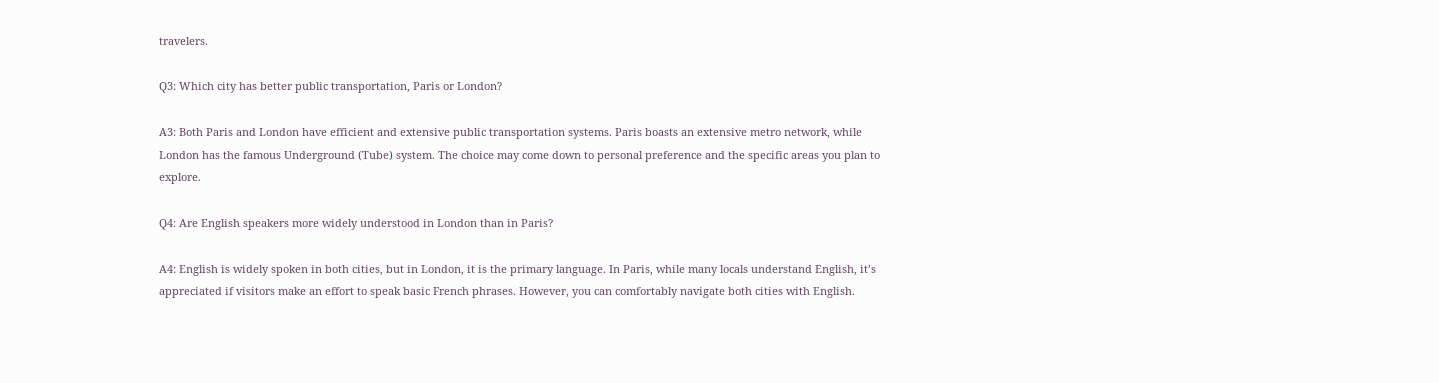travelers.

Q3: Which city has better public transportation, Paris or London?

A3: Both Paris and London have efficient and extensive public transportation systems. Paris boasts an extensive metro network, while London has the famous Underground (Tube) system. The choice may come down to personal preference and the specific areas you plan to explore.

Q4: Are English speakers more widely understood in London than in Paris?

A4: English is widely spoken in both cities, but in London, it is the primary language. In Paris, while many locals understand English, it’s appreciated if visitors make an effort to speak basic French phrases. However, you can comfortably navigate both cities with English.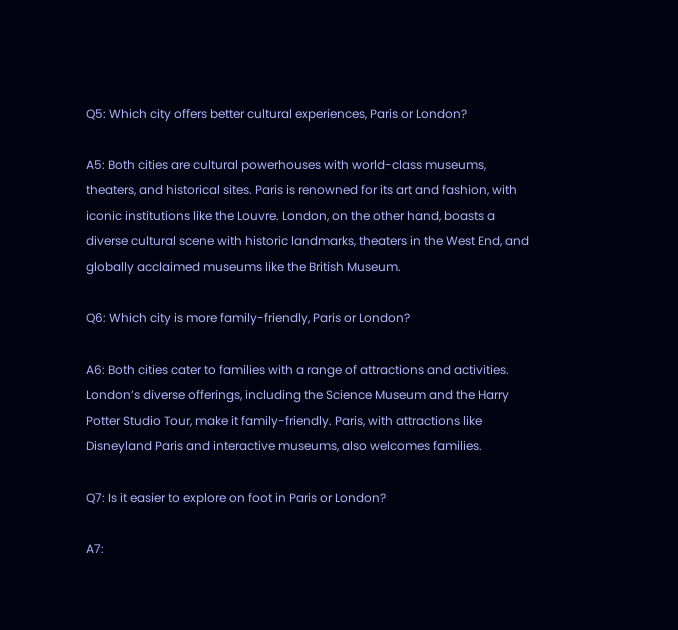Q5: Which city offers better cultural experiences, Paris or London?

A5: Both cities are cultural powerhouses with world-class museums, theaters, and historical sites. Paris is renowned for its art and fashion, with iconic institutions like the Louvre. London, on the other hand, boasts a diverse cultural scene with historic landmarks, theaters in the West End, and globally acclaimed museums like the British Museum.

Q6: Which city is more family-friendly, Paris or London?

A6: Both cities cater to families with a range of attractions and activities. London’s diverse offerings, including the Science Museum and the Harry Potter Studio Tour, make it family-friendly. Paris, with attractions like Disneyland Paris and interactive museums, also welcomes families.

Q7: Is it easier to explore on foot in Paris or London?

A7: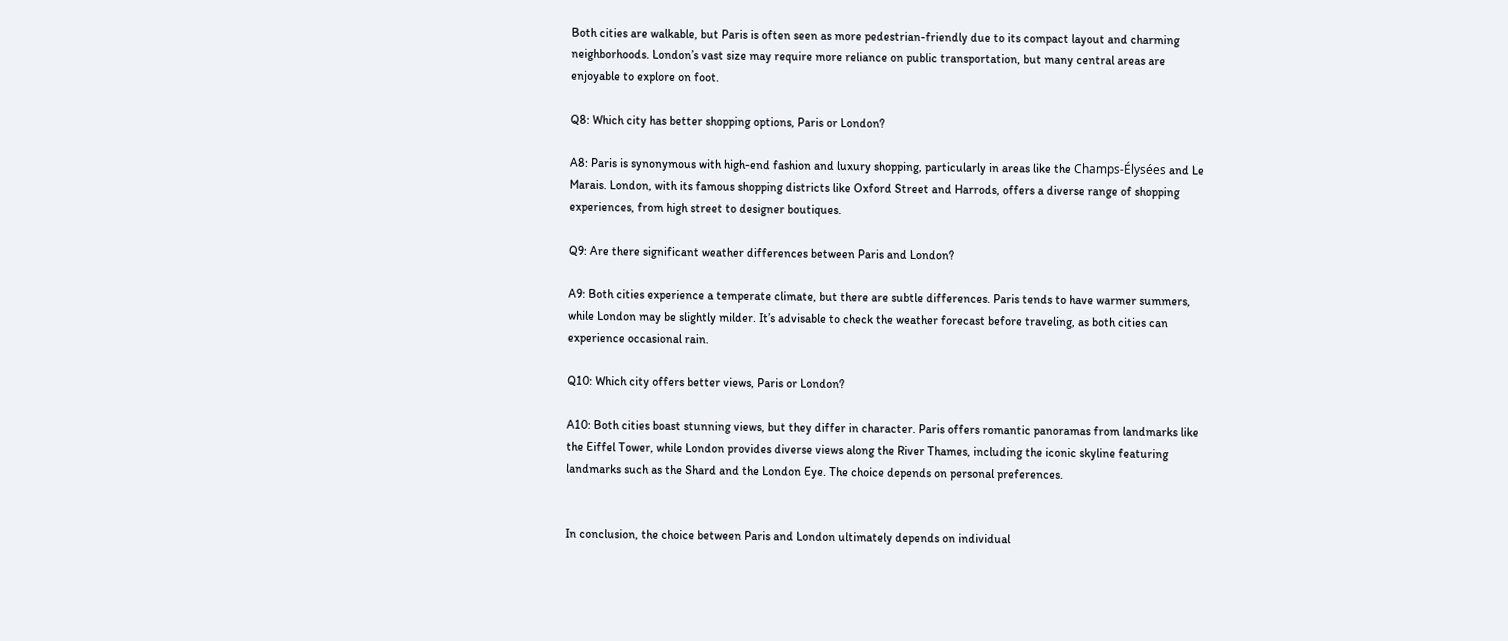Both cities are walkable, but Paris is often seen as more pedestrian-friendly due to its compact layout and charming neighborhoods. London’s vast size may require more reliance on public transportation, but many central areas are enjoyable to explore on foot.

Q8: Which city has better shopping options, Paris or London?

A8: Paris is synonymous with high-end fashion and luxury shopping, particularly in areas like the Champs-Élysées and Le Marais. London, with its famous shopping districts like Oxford Street and Harrods, offers a diverse range of shopping experiences, from high street to designer boutiques.

Q9: Are there significant weather differences between Paris and London?

A9: Both cities experience a temperate climate, but there are subtle differences. Paris tends to have warmer summers, while London may be slightly milder. It’s advisable to check the weather forecast before traveling, as both cities can experience occasional rain.

Q10: Which city offers better views, Paris or London?

A10: Both cities boast stunning views, but they differ in character. Paris offers romantic panoramas from landmarks like the Eiffel Tower, while London provides diverse views along the River Thames, including the iconic skyline featuring landmarks such as the Shard and the London Eye. The choice depends on personal preferences.


In conclusion, the choice between Paris and London ultimately depends on individual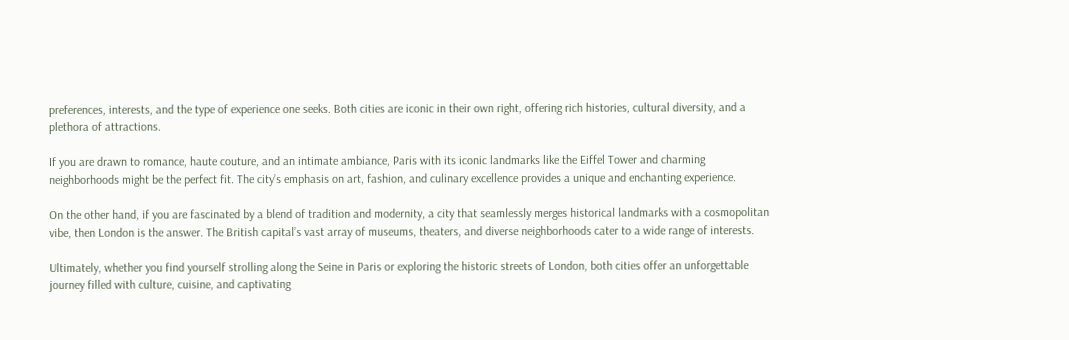preferences, interests, and the type of experience one seeks. Both cities are iconic in their own right, offering rich histories, cultural diversity, and a plethora of attractions.

If you are drawn to romance, haute couture, and an intimate ambiance, Paris with its iconic landmarks like the Eiffel Tower and charming neighborhoods might be the perfect fit. The city’s emphasis on art, fashion, and culinary excellence provides a unique and enchanting experience.

On the other hand, if you are fascinated by a blend of tradition and modernity, a city that seamlessly merges historical landmarks with a cosmopolitan vibe, then London is the answer. The British capital’s vast array of museums, theaters, and diverse neighborhoods cater to a wide range of interests.

Ultimately, whether you find yourself strolling along the Seine in Paris or exploring the historic streets of London, both cities offer an unforgettable journey filled with culture, cuisine, and captivating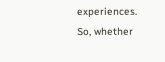experiences. So, whether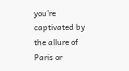you’re captivated by the allure of Paris or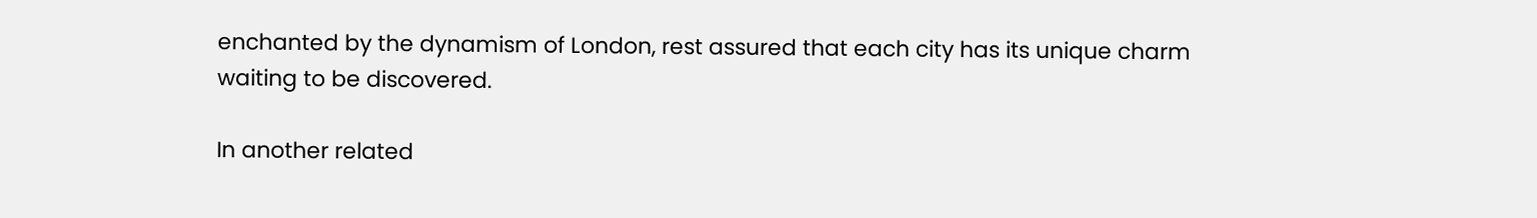enchanted by the dynamism of London, rest assured that each city has its unique charm waiting to be discovered.

In another related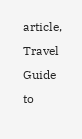article, Travel Guide to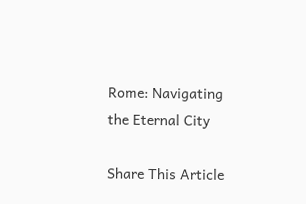Rome: Navigating the Eternal City

Share This Article